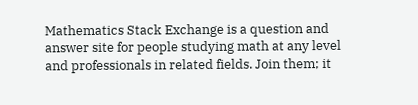Mathematics Stack Exchange is a question and answer site for people studying math at any level and professionals in related fields. Join them; it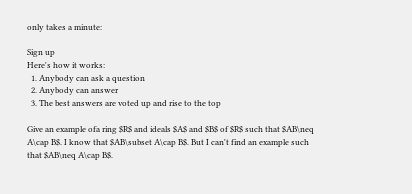only takes a minute:

Sign up
Here's how it works:
  1. Anybody can ask a question
  2. Anybody can answer
  3. The best answers are voted up and rise to the top

Give an example ofa ring $R$ and ideals $A$ and $B$ of $R$ such that $AB\neq A\cap B$. I know that $AB\subset A\cap B$. But I can't find an example such that $AB\neq A\cap B$.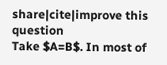share|cite|improve this question
Take $A=B$. In most of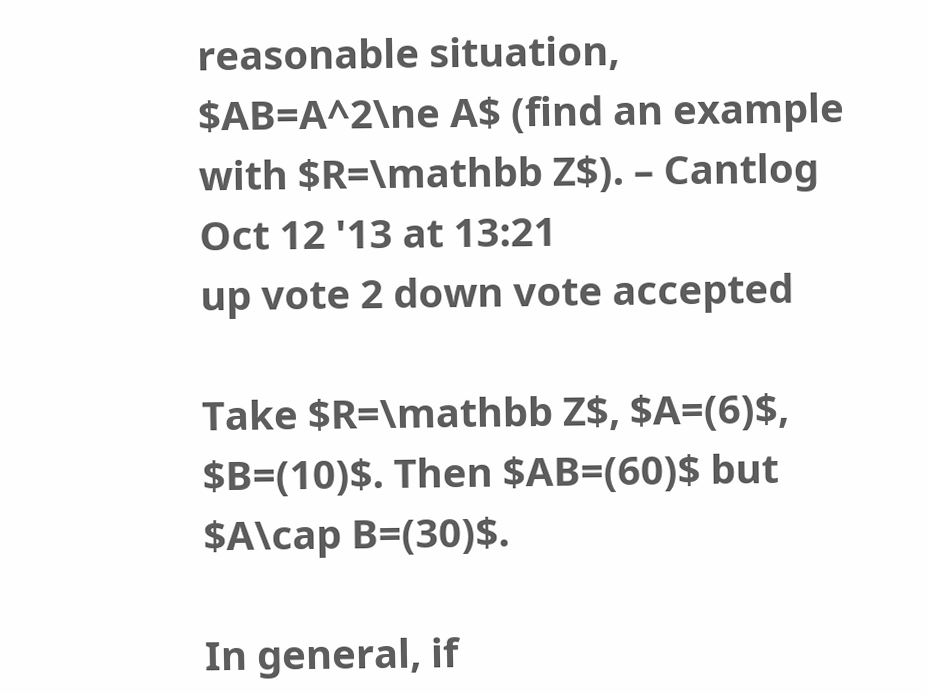reasonable situation, $AB=A^2\ne A$ (find an example with $R=\mathbb Z$). – Cantlog Oct 12 '13 at 13:21
up vote 2 down vote accepted

Take $R=\mathbb Z$, $A=(6)$, $B=(10)$. Then $AB=(60)$ but $A\cap B=(30)$.

In general, if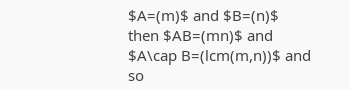$A=(m)$ and $B=(n)$ then $AB=(mn)$ and $A\cap B=(lcm(m,n))$ and so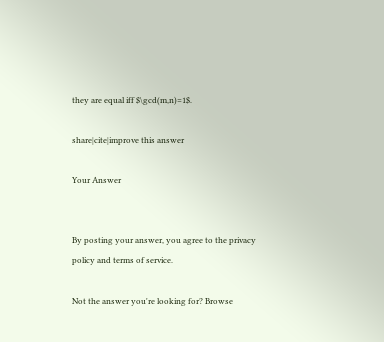they are equal iff $\gcd(m,n)=1$.

share|cite|improve this answer

Your Answer


By posting your answer, you agree to the privacy policy and terms of service.

Not the answer you're looking for? Browse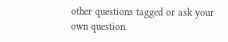other questions tagged or ask your own question.